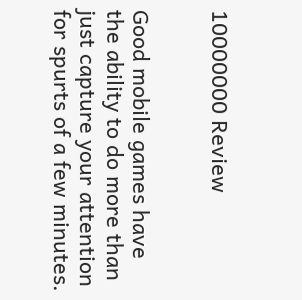10000000 Review


Good mobile games have the ability to do more than just capture your attention for spurts of a few minutes.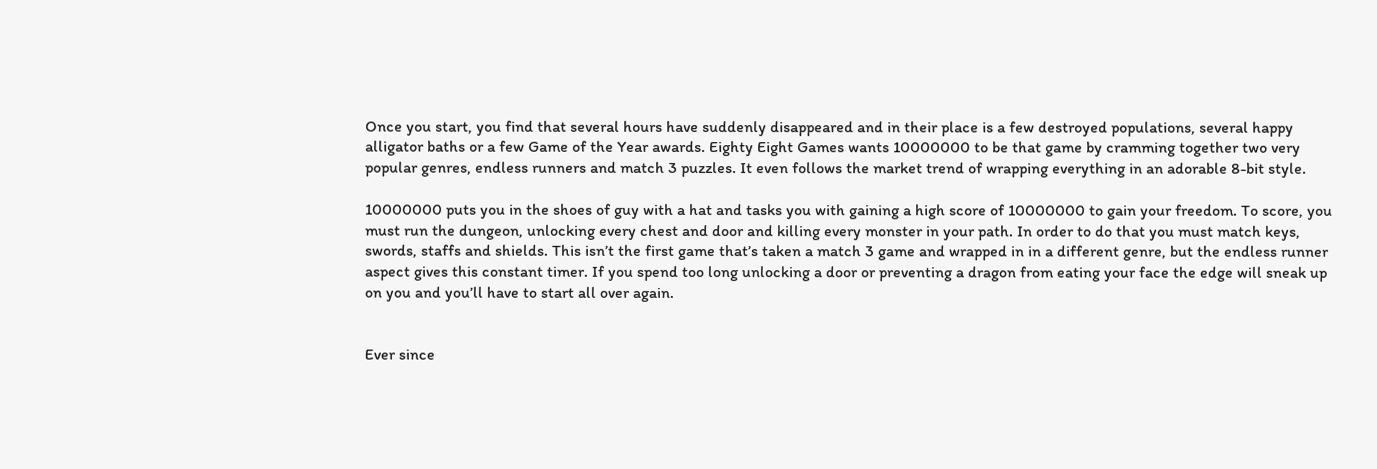Once you start, you find that several hours have suddenly disappeared and in their place is a few destroyed populations, several happy alligator baths or a few Game of the Year awards. Eighty Eight Games wants 10000000 to be that game by cramming together two very popular genres, endless runners and match 3 puzzles. It even follows the market trend of wrapping everything in an adorable 8-bit style.

10000000 puts you in the shoes of guy with a hat and tasks you with gaining a high score of 10000000 to gain your freedom. To score, you must run the dungeon, unlocking every chest and door and killing every monster in your path. In order to do that you must match keys, swords, staffs and shields. This isn’t the first game that’s taken a match 3 game and wrapped in in a different genre, but the endless runner aspect gives this constant timer. If you spend too long unlocking a door or preventing a dragon from eating your face the edge will sneak up on you and you’ll have to start all over again.


Ever since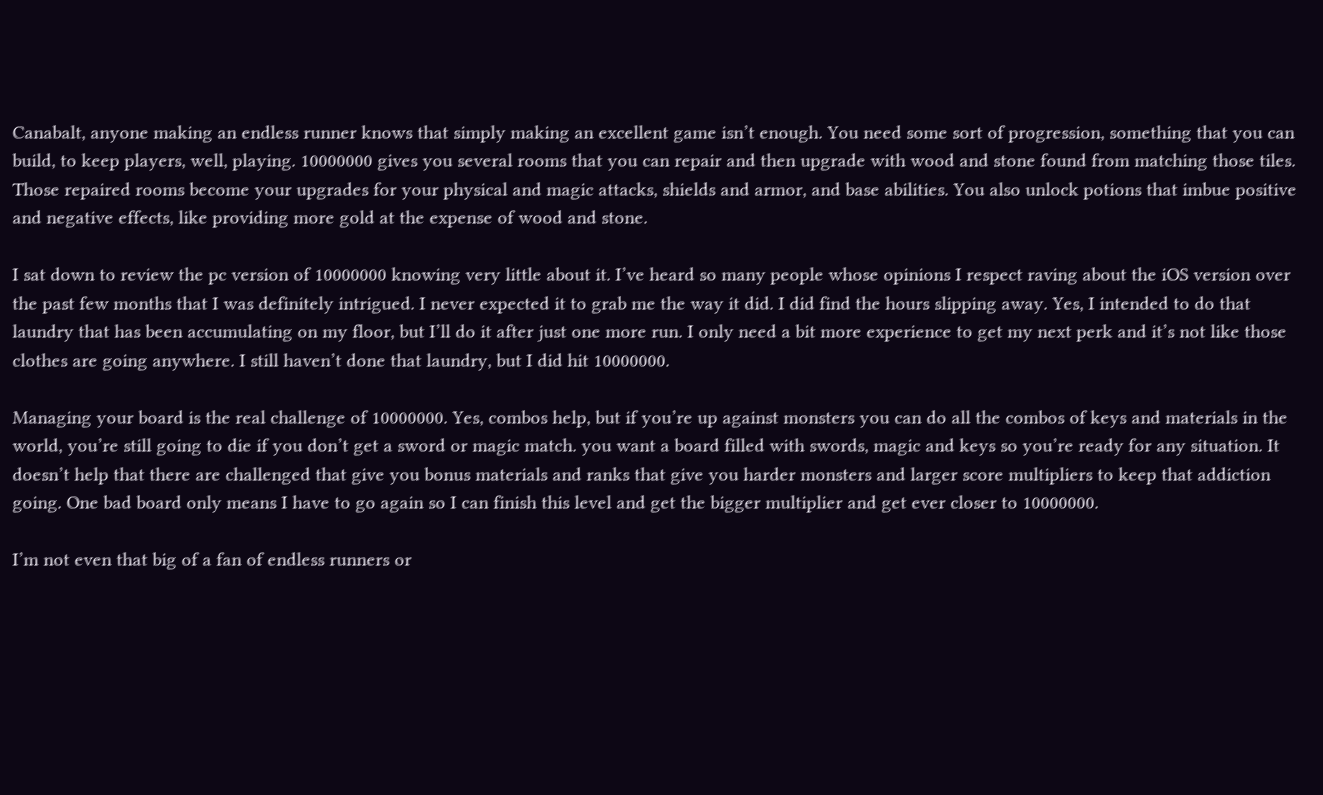Canabalt, anyone making an endless runner knows that simply making an excellent game isn’t enough. You need some sort of progression, something that you can build, to keep players, well, playing. 10000000 gives you several rooms that you can repair and then upgrade with wood and stone found from matching those tiles. Those repaired rooms become your upgrades for your physical and magic attacks, shields and armor, and base abilities. You also unlock potions that imbue positive and negative effects, like providing more gold at the expense of wood and stone.

I sat down to review the pc version of 10000000 knowing very little about it. I’ve heard so many people whose opinions I respect raving about the iOS version over the past few months that I was definitely intrigued. I never expected it to grab me the way it did. I did find the hours slipping away. Yes, I intended to do that laundry that has been accumulating on my floor, but I’ll do it after just one more run. I only need a bit more experience to get my next perk and it’s not like those clothes are going anywhere. I still haven’t done that laundry, but I did hit 10000000.

Managing your board is the real challenge of 10000000. Yes, combos help, but if you’re up against monsters you can do all the combos of keys and materials in the world, you’re still going to die if you don’t get a sword or magic match. you want a board filled with swords, magic and keys so you’re ready for any situation. It doesn’t help that there are challenged that give you bonus materials and ranks that give you harder monsters and larger score multipliers to keep that addiction going. One bad board only means I have to go again so I can finish this level and get the bigger multiplier and get ever closer to 10000000.

I’m not even that big of a fan of endless runners or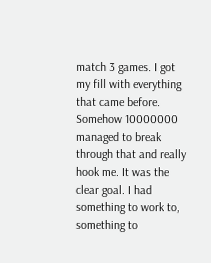match 3 games. I got my fill with everything that came before. Somehow 10000000 managed to break through that and really hook me. It was the clear goal. I had something to work to, something to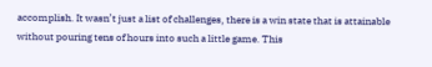accomplish. It wasn’t just a list of challenges, there is a win state that is attainable without pouring tens of hours into such a little game. This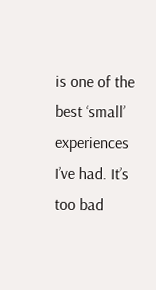is one of the best ‘small’ experiences I’ve had. It’s too bad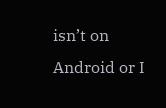isn’t on Android or I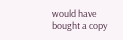would have bought a copy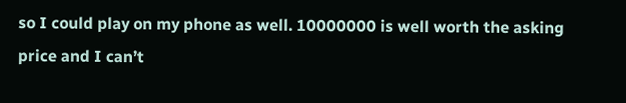so I could play on my phone as well. 10000000 is well worth the asking price and I can’t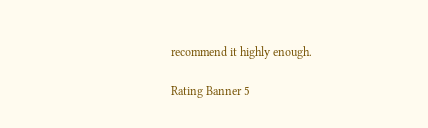recommend it highly enough.

Rating Banner 5